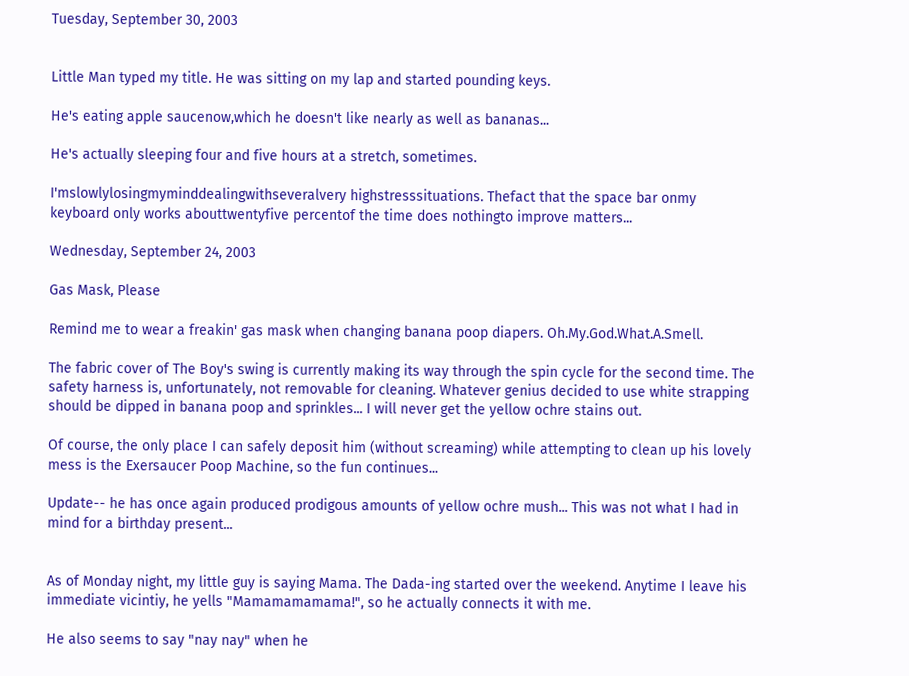Tuesday, September 30, 2003


Little Man typed my title. He was sitting on my lap and started pounding keys.

He's eating apple saucenow,which he doesn't like nearly as well as bananas...

He's actually sleeping four and five hours at a stretch, sometimes.

I'mslowlylosingmyminddealingwithseveralvery highstresssituations. Thefact that the space bar onmy keyboard only works abouttwentyfive percentof the time does nothingto improve matters...

Wednesday, September 24, 2003

Gas Mask, Please

Remind me to wear a freakin' gas mask when changing banana poop diapers. Oh.My.God.What.A.Smell.

The fabric cover of The Boy's swing is currently making its way through the spin cycle for the second time. The safety harness is, unfortunately, not removable for cleaning. Whatever genius decided to use white strapping should be dipped in banana poop and sprinkles... I will never get the yellow ochre stains out.

Of course, the only place I can safely deposit him (without screaming) while attempting to clean up his lovely mess is the Exersaucer Poop Machine, so the fun continues...

Update-- he has once again produced prodigous amounts of yellow ochre mush... This was not what I had in mind for a birthday present...


As of Monday night, my little guy is saying Mama. The Dada-ing started over the weekend. Anytime I leave his immediate vicintiy, he yells "Mamamamamama!", so he actually connects it with me.

He also seems to say "nay nay" when he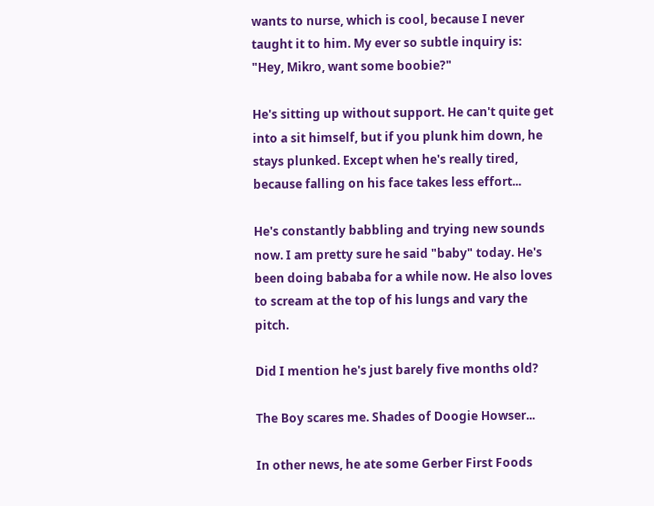wants to nurse, which is cool, because I never taught it to him. My ever so subtle inquiry is: "Hey, Mikro, want some boobie?"

He's sitting up without support. He can't quite get into a sit himself, but if you plunk him down, he stays plunked. Except when he's really tired, because falling on his face takes less effort...

He's constantly babbling and trying new sounds now. I am pretty sure he said "baby" today. He's been doing bababa for a while now. He also loves to scream at the top of his lungs and vary the pitch.

Did I mention he's just barely five months old?

The Boy scares me. Shades of Doogie Howser...

In other news, he ate some Gerber First Foods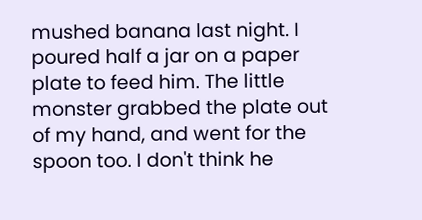mushed banana last night. I poured half a jar on a paper plate to feed him. The little monster grabbed the plate out of my hand, and went for the spoon too. I don't think he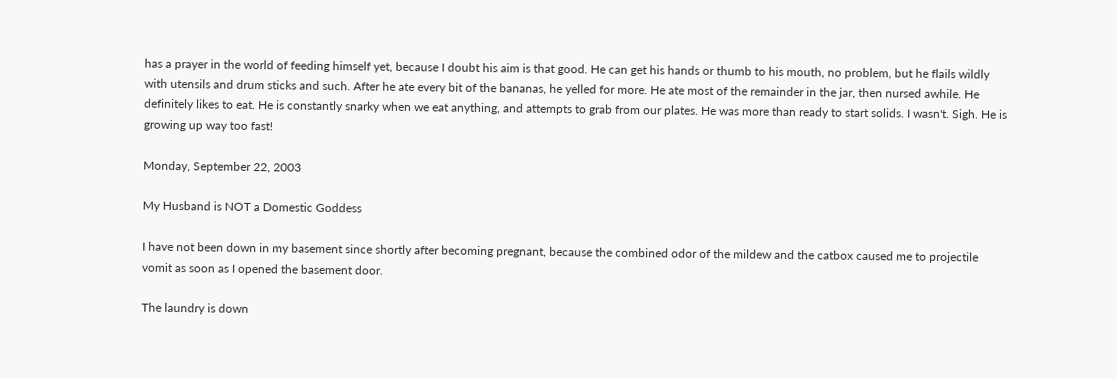has a prayer in the world of feeding himself yet, because I doubt his aim is that good. He can get his hands or thumb to his mouth, no problem, but he flails wildly with utensils and drum sticks and such. After he ate every bit of the bananas, he yelled for more. He ate most of the remainder in the jar, then nursed awhile. He definitely likes to eat. He is constantly snarky when we eat anything, and attempts to grab from our plates. He was more than ready to start solids. I wasn't. Sigh. He is growing up way too fast!

Monday, September 22, 2003

My Husband is NOT a Domestic Goddess

I have not been down in my basement since shortly after becoming pregnant, because the combined odor of the mildew and the catbox caused me to projectile vomit as soon as I opened the basement door.

The laundry is down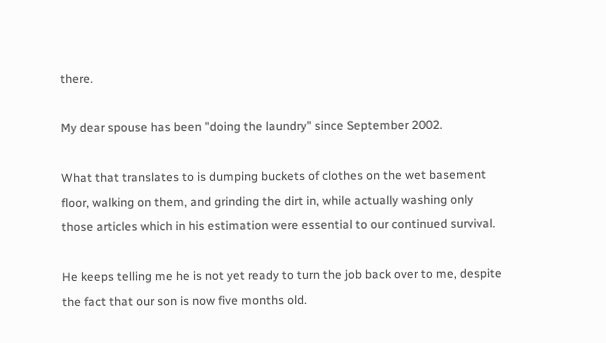there.

My dear spouse has been "doing the laundry" since September 2002.

What that translates to is dumping buckets of clothes on the wet basement floor, walking on them, and grinding the dirt in, while actually washing only those articles which in his estimation were essential to our continued survival.

He keeps telling me he is not yet ready to turn the job back over to me, despite the fact that our son is now five months old.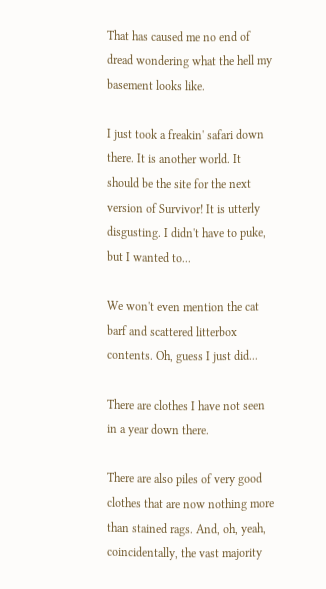That has caused me no end of dread wondering what the hell my basement looks like.

I just took a freakin' safari down there. It is another world. It should be the site for the next version of Survivor! It is utterly disgusting. I didn't have to puke, but I wanted to...

We won't even mention the cat barf and scattered litterbox contents. Oh, guess I just did...

There are clothes I have not seen in a year down there.

There are also piles of very good clothes that are now nothing more than stained rags. And, oh, yeah, coincidentally, the vast majority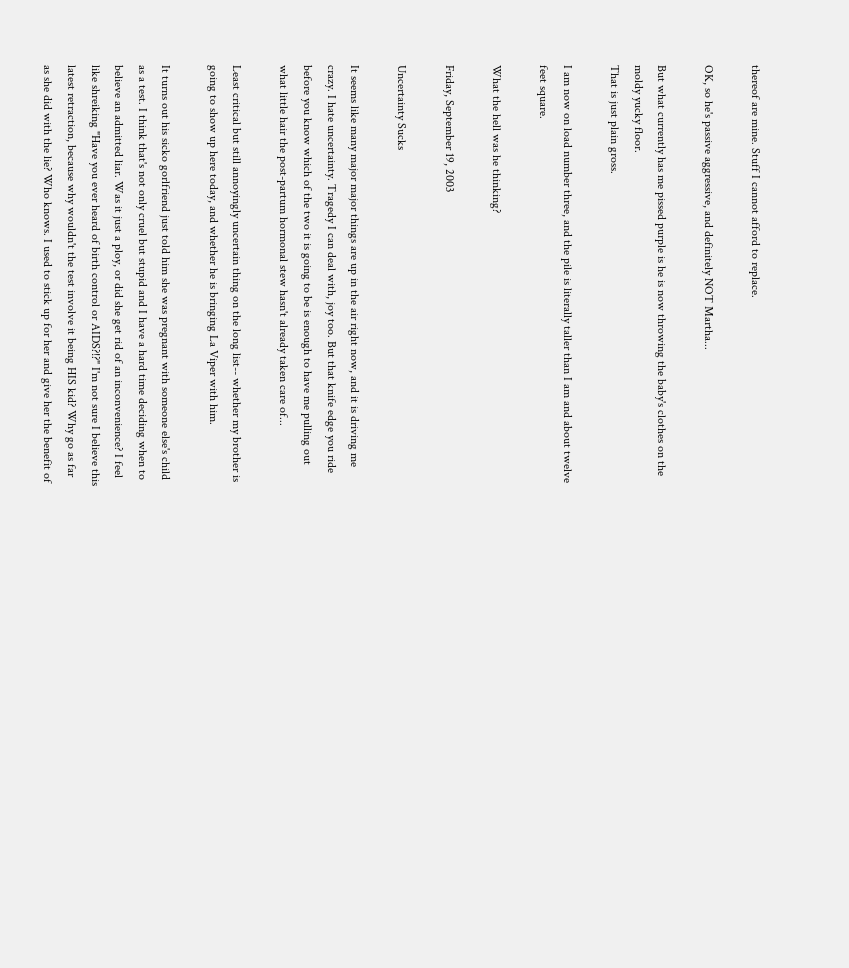thereof are mine. Stuff I cannot afford to replace.

OK, so he's passive aggressive, and definitely NOT Martha...

But what currently has me pissed purple is he is now throwing the baby's clothes on the moldy yucky floor.
That is just plain gross.

I am now on load number three, and the pile is literally taller than I am and about twelve feet square.

What the hell was he thinking?

Friday, September 19, 2003

Uncertainty Sucks

It seems like many major major things are up in the air right now, and it is driving me crazy. I hate uncertainty. Tragedy I can deal with, joy too. But that knife edge you ride before you know which of the two it is going to be is enough to have me pulling out what little hair the post-partum hormonal stew hasn't already taken care of...

Least critical but still annoyingly uncertain thing on the long list-- whether my brother is going to show up here today, and whether he is bringing La Viper with him.

It turns out his sicko gorlfriend just told him she was pregnant with someone else's child as a test. I think that's not only cruel but stupid and I have a hard time deciding when to believe an admitted liar. Was it just a ploy, or did she get rid of an inconvenience? I feel like shreiking "Have you ever heard of birth control or AIDS?!?" I'm not sure I believe this latest retraction, because why wouldn't the test involve it being HIS kid? Why go as far as she did with the lie? Who knows. I used to stick up for her and give her the benefit of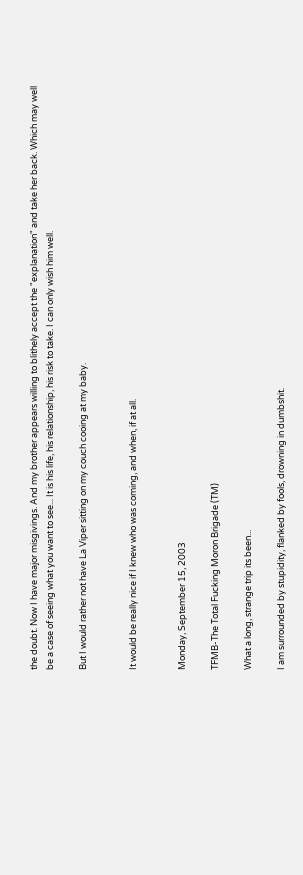the doubt. Now I have major misgivings. And my brother appears willing to blithely accept the "explanation" and take her back. Which may well be a case of seeing what you want to see... It is his life, his relationship, his risk to take. I can only wish him well.

But I would rather not have La Viper sitting on my couch cooing at my baby.


It would be really nice if I knew who was coming, and when, if at all.


Monday, September 15, 2003

TFMB-The Total Fucking Moron Brigade (TM)

What a long, strange trip its been...

I am surrounded by stupidity, flanked by fools, drowning in dumbshit.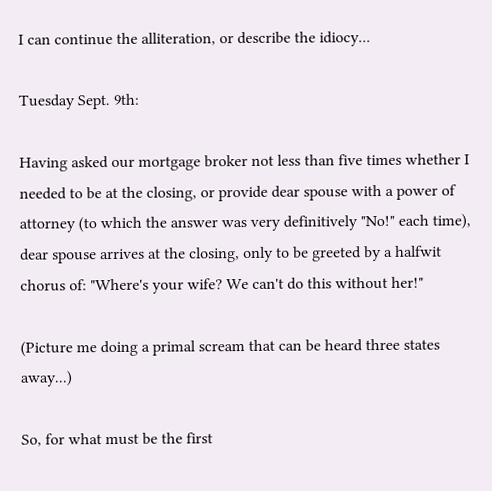I can continue the alliteration, or describe the idiocy...

Tuesday Sept. 9th:

Having asked our mortgage broker not less than five times whether I needed to be at the closing, or provide dear spouse with a power of attorney (to which the answer was very definitively "No!" each time), dear spouse arrives at the closing, only to be greeted by a halfwit chorus of: "Where's your wife? We can't do this without her!"

(Picture me doing a primal scream that can be heard three states away...)

So, for what must be the first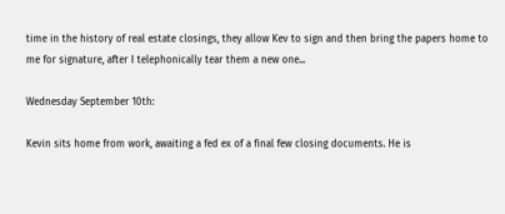time in the history of real estate closings, they allow Kev to sign and then bring the papers home to me for signature, after I telephonically tear them a new one...

Wednesday September 10th:

Kevin sits home from work, awaiting a fed ex of a final few closing documents. He is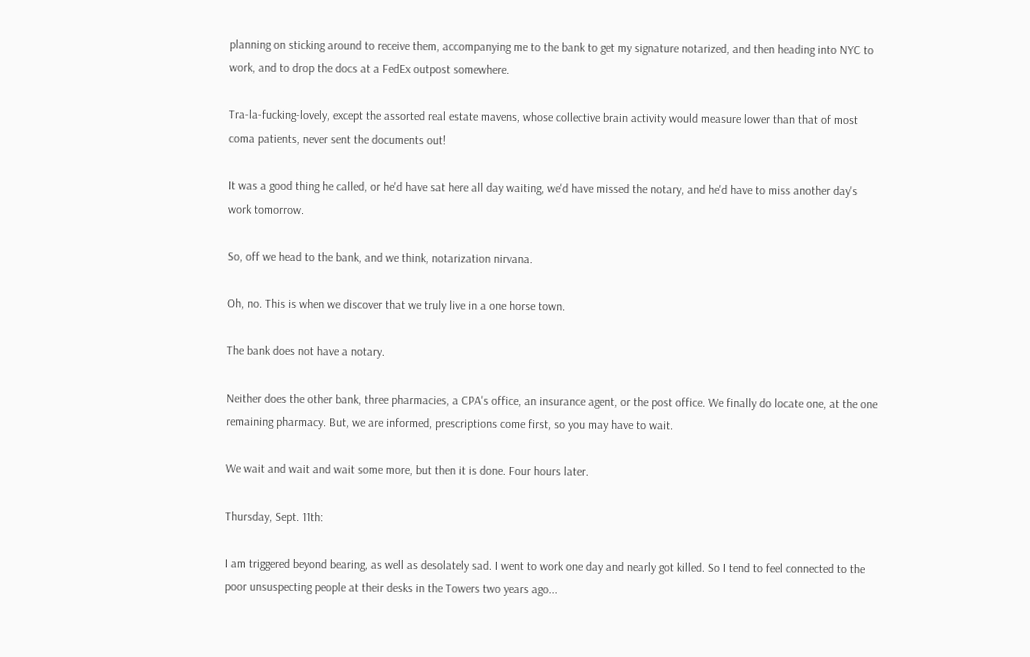planning on sticking around to receive them, accompanying me to the bank to get my signature notarized, and then heading into NYC to work, and to drop the docs at a FedEx outpost somewhere.

Tra-la-fucking-lovely, except the assorted real estate mavens, whose collective brain activity would measure lower than that of most coma patients, never sent the documents out!

It was a good thing he called, or he'd have sat here all day waiting, we'd have missed the notary, and he'd have to miss another day's work tomorrow.

So, off we head to the bank, and we think, notarization nirvana.

Oh, no. This is when we discover that we truly live in a one horse town.

The bank does not have a notary.

Neither does the other bank, three pharmacies, a CPA's office, an insurance agent, or the post office. We finally do locate one, at the one remaining pharmacy. But, we are informed, prescriptions come first, so you may have to wait.

We wait and wait and wait some more, but then it is done. Four hours later.

Thursday, Sept. 11th:

I am triggered beyond bearing, as well as desolately sad. I went to work one day and nearly got killed. So I tend to feel connected to the poor unsuspecting people at their desks in the Towers two years ago...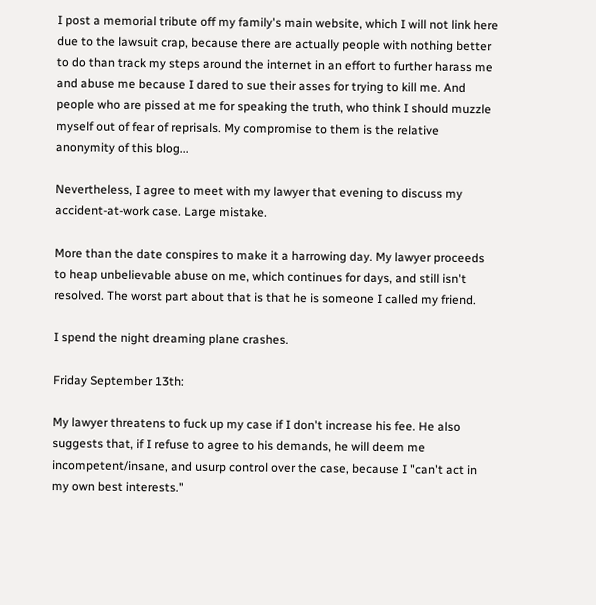I post a memorial tribute off my family's main website, which I will not link here due to the lawsuit crap, because there are actually people with nothing better to do than track my steps around the internet in an effort to further harass me and abuse me because I dared to sue their asses for trying to kill me. And people who are pissed at me for speaking the truth, who think I should muzzle myself out of fear of reprisals. My compromise to them is the relative anonymity of this blog...

Nevertheless, I agree to meet with my lawyer that evening to discuss my accident-at-work case. Large mistake.

More than the date conspires to make it a harrowing day. My lawyer proceeds to heap unbelievable abuse on me, which continues for days, and still isn't resolved. The worst part about that is that he is someone I called my friend.

I spend the night dreaming plane crashes.

Friday September 13th:

My lawyer threatens to fuck up my case if I don't increase his fee. He also suggests that, if I refuse to agree to his demands, he will deem me incompetent/insane, and usurp control over the case, because I "can't act in my own best interests."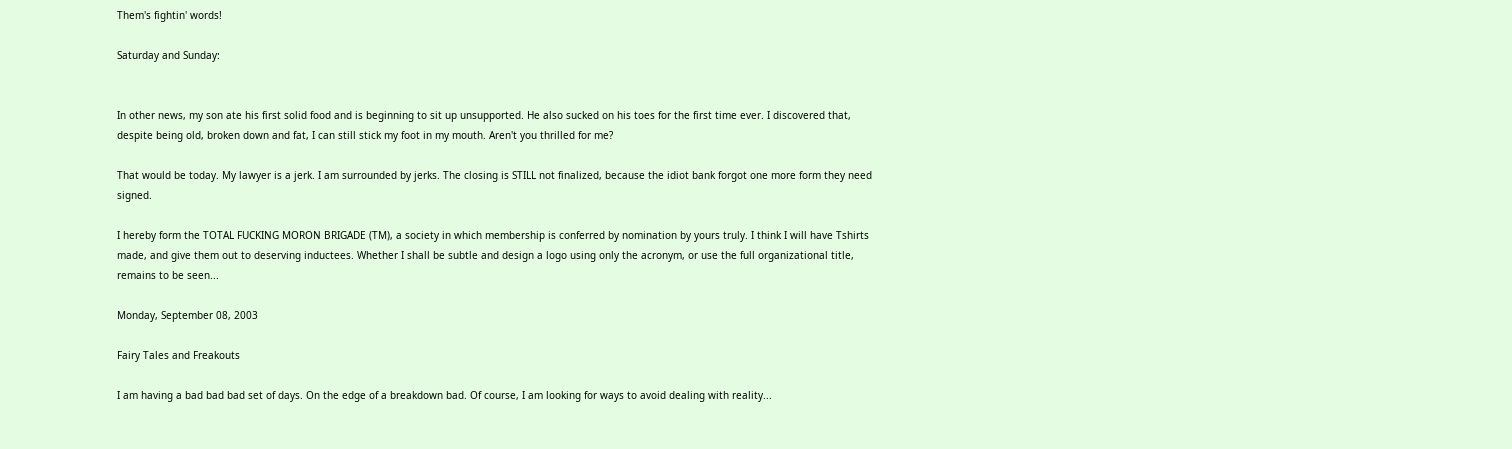Them's fightin' words!

Saturday and Sunday:


In other news, my son ate his first solid food and is beginning to sit up unsupported. He also sucked on his toes for the first time ever. I discovered that, despite being old, broken down and fat, I can still stick my foot in my mouth. Aren't you thrilled for me?

That would be today. My lawyer is a jerk. I am surrounded by jerks. The closing is STILL not finalized, because the idiot bank forgot one more form they need signed.

I hereby form the TOTAL FUCKING MORON BRIGADE (TM), a society in which membership is conferred by nomination by yours truly. I think I will have Tshirts made, and give them out to deserving inductees. Whether I shall be subtle and design a logo using only the acronym, or use the full organizational title, remains to be seen...

Monday, September 08, 2003

Fairy Tales and Freakouts

I am having a bad bad bad set of days. On the edge of a breakdown bad. Of course, I am looking for ways to avoid dealing with reality...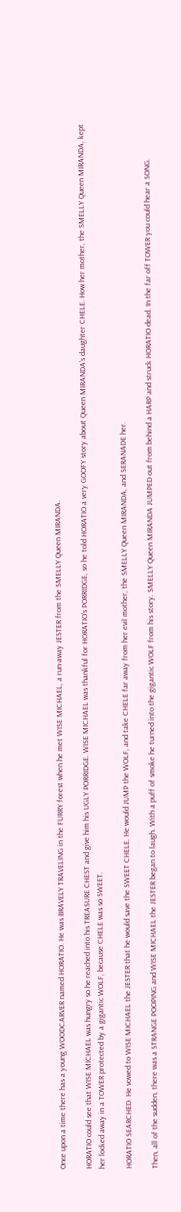Once upon a time there has a young WOODCARVER named HORATIO. He was BRAVELY TRAVELING in the FURRY forest when he met WISE MICHAEL, a run-away JESTER from the SMELLY Queen MIRANDA.

HORATIO could see that WISE MICHAEL was hungry so he reached into his TREASURE CHEST and give him his UGLY PORRIDGE. WISE MICHAEL was thankful for HORATIO's PORRIDGE, so he told HORATIO a very GOOFY story about Queen MIRANDA's daughter CHELE. How her mother, the SMELLY Queen MIRANDA, kept her locked away in a TOWER protected by a gigantic WOLF, because CHELE was so SWEET.

HORATIO SEARCHED. He vowed to WISE MICHAEL the JESTER that he would save the SWEET CHELE. He would JUMP the WOLF, and take CHELE far away from her evil mother, the SMELLY Queen MIRANDA, and SERANADE her.

Then, all of the sudden, there was a STRANGE POOPING and WISE MICHAEL the JESTER began to laugh. With a puff of smoke he turned into the gigantic WOLF from his story. SMELLY Queen MIRANDA JUMPED out from behind a HARP and struck HORATIO dead. In the far off TOWER you could hear a SONG.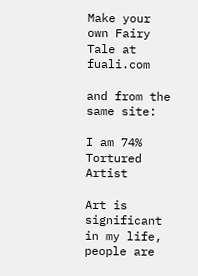Make your own Fairy Tale at fuali.com

and from the same site:

I am 74% Tortured Artist

Art is significant in my life, people are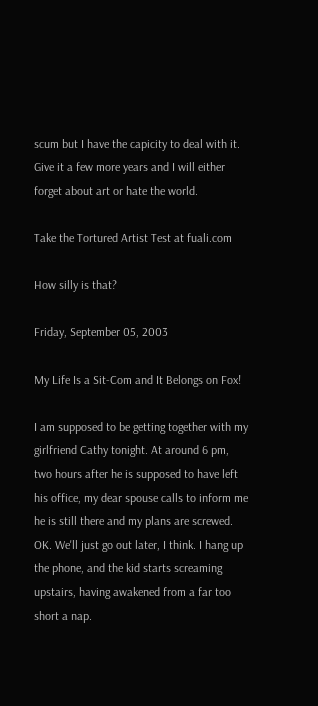scum but I have the capicity to deal with it. Give it a few more years and I will either forget about art or hate the world.

Take the Tortured Artist Test at fuali.com

How silly is that?

Friday, September 05, 2003

My Life Is a Sit-Com and It Belongs on Fox!

I am supposed to be getting together with my girlfriend Cathy tonight. At around 6 pm, two hours after he is supposed to have left his office, my dear spouse calls to inform me he is still there and my plans are screwed. OK. We'll just go out later, I think. I hang up the phone, and the kid starts screaming upstairs, having awakened from a far too short a nap.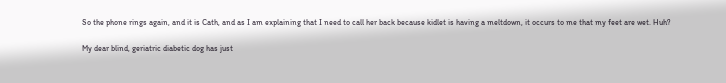So the phone rings again, and it is Cath, and as I am explaining that I need to call her back because kidlet is having a meltdown, it occurs to me that my feet are wet. Huh?

My dear blind, geriatric diabetic dog has just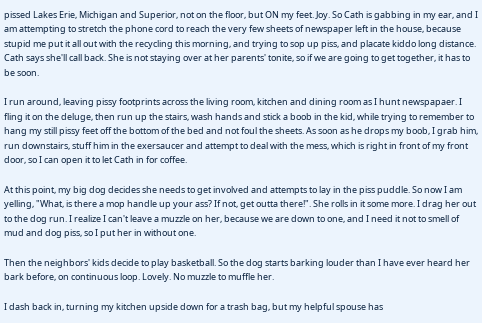pissed Lakes Erie, Michigan and Superior, not on the floor, but ON my feet. Joy. So Cath is gabbing in my ear, and I am attempting to stretch the phone cord to reach the very few sheets of newspaper left in the house, because stupid me put it all out with the recycling this morning, and trying to sop up piss, and placate kiddo long distance. Cath says she'll call back. She is not staying over at her parents' tonite, so if we are going to get together, it has to be soon.

I run around, leaving pissy footprints across the living room, kitchen and dining room as I hunt newspapaer. I fling it on the deluge, then run up the stairs, wash hands and stick a boob in the kid, while trying to remember to hang my still pissy feet off the bottom of the bed and not foul the sheets. As soon as he drops my boob, I grab him, run downstairs, stuff him in the exersaucer and attempt to deal with the mess, which is right in front of my front door, so I can open it to let Cath in for coffee.

At this point, my big dog decides she needs to get involved and attempts to lay in the piss puddle. So now I am yelling, "What, is there a mop handle up your ass? If not, get outta there!". She rolls in it some more. I drag her out to the dog run. I realize I can't leave a muzzle on her, because we are down to one, and I need it not to smell of mud and dog piss, so I put her in without one.

Then the neighbors' kids decide to play basketball. So the dog starts barking louder than I have ever heard her bark before, on continuous loop. Lovely. No muzzle to muffle her.

I dash back in, turning my kitchen upside down for a trash bag, but my helpful spouse has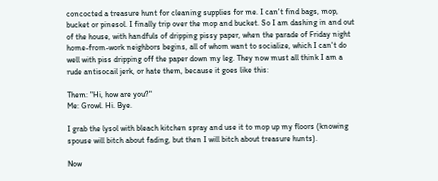concocted a treasure hunt for cleaning supplies for me. I can't find bags, mop, bucket or pinesol. I finally trip over the mop and bucket. So I am dashing in and out of the house, with handfuls of dripping pissy paper, when the parade of Friday night home-from-work neighbors begins, all of whom want to socialize, which I can't do well with piss dripping off the paper down my leg. They now must all think I am a rude antisocail jerk, or hate them, because it goes like this:

Them: "Hi, how are you?"
Me: Growl. Hi. Bye.

I grab the lysol with bleach kitchen spray and use it to mop up my floors (knowing spouse will bitch about fading, but then I will bitch about treasure hunts).

Now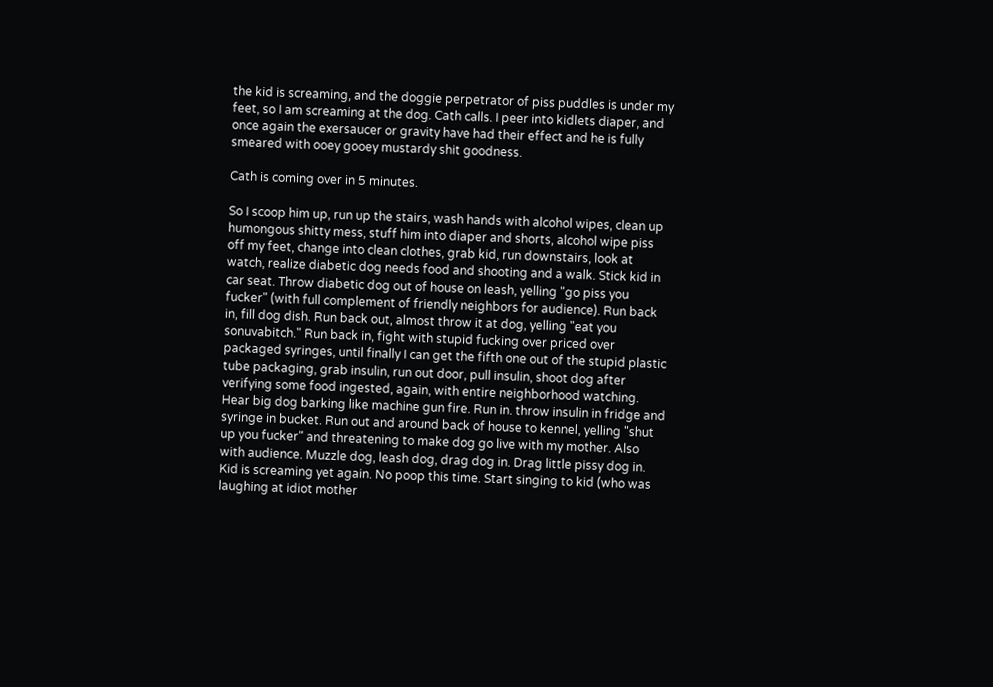the kid is screaming, and the doggie perpetrator of piss puddles is under my feet, so I am screaming at the dog. Cath calls. I peer into kidlets diaper, and once again the exersaucer or gravity have had their effect and he is fully smeared with ooey gooey mustardy shit goodness.

Cath is coming over in 5 minutes.

So I scoop him up, run up the stairs, wash hands with alcohol wipes, clean up humongous shitty mess, stuff him into diaper and shorts, alcohol wipe piss off my feet, change into clean clothes, grab kid, run downstairs, look at watch, realize diabetic dog needs food and shooting and a walk. Stick kid in car seat. Throw diabetic dog out of house on leash, yelling "go piss you fucker" (with full complement of friendly neighbors for audience). Run back in, fill dog dish. Run back out, almost throw it at dog, yelling "eat you sonuvabitch." Run back in, fight with stupid fucking over priced over packaged syringes, until finally I can get the fifth one out of the stupid plastic tube packaging, grab insulin, run out door, pull insulin, shoot dog after verifying some food ingested, again, with entire neighborhood watching. Hear big dog barking like machine gun fire. Run in. throw insulin in fridge and syringe in bucket. Run out and around back of house to kennel, yelling "shut up you fucker" and threatening to make dog go live with my mother. Also with audience. Muzzle dog, leash dog, drag dog in. Drag little pissy dog in. Kid is screaming yet again. No poop this time. Start singing to kid (who was laughing at idiot mother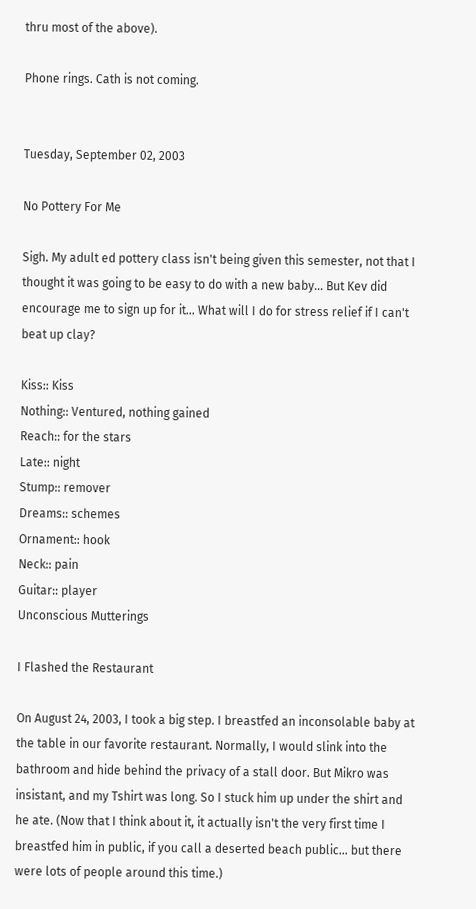thru most of the above).

Phone rings. Cath is not coming.


Tuesday, September 02, 2003

No Pottery For Me

Sigh. My adult ed pottery class isn't being given this semester, not that I thought it was going to be easy to do with a new baby... But Kev did encourage me to sign up for it... What will I do for stress relief if I can't beat up clay?

Kiss:: Kiss
Nothing:: Ventured, nothing gained
Reach:: for the stars
Late:: night
Stump:: remover
Dreams:: schemes
Ornament:: hook
Neck:: pain
Guitar:: player
Unconscious Mutterings

I Flashed the Restaurant

On August 24, 2003, I took a big step. I breastfed an inconsolable baby at the table in our favorite restaurant. Normally, I would slink into the bathroom and hide behind the privacy of a stall door. But Mikro was insistant, and my Tshirt was long. So I stuck him up under the shirt and he ate. (Now that I think about it, it actually isn't the very first time I breastfed him in public, if you call a deserted beach public... but there were lots of people around this time.)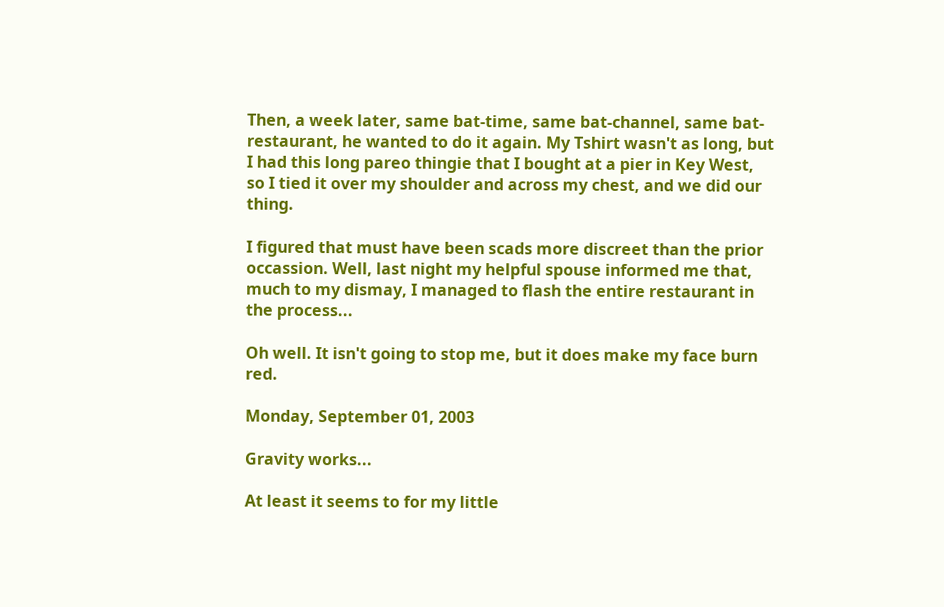Then, a week later, same bat-time, same bat-channel, same bat-restaurant, he wanted to do it again. My Tshirt wasn't as long, but I had this long pareo thingie that I bought at a pier in Key West, so I tied it over my shoulder and across my chest, and we did our thing.

I figured that must have been scads more discreet than the prior occassion. Well, last night my helpful spouse informed me that, much to my dismay, I managed to flash the entire restaurant in the process...

Oh well. It isn't going to stop me, but it does make my face burn red.

Monday, September 01, 2003

Gravity works...

At least it seems to for my little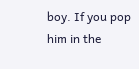boy. If you pop him in the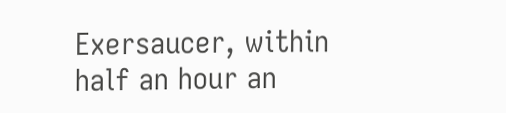Exersaucer, within half an hour an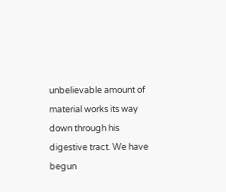unbelievable amount of material works its way down through his digestive tract. We have begun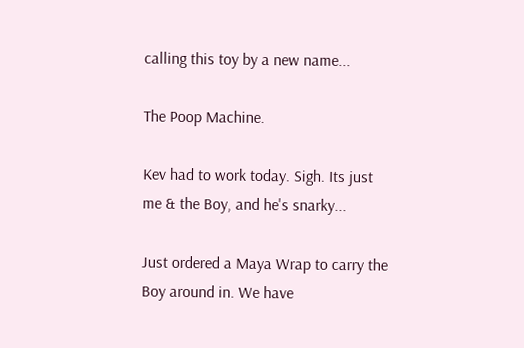calling this toy by a new name...

The Poop Machine.

Kev had to work today. Sigh. Its just me & the Boy, and he's snarky...

Just ordered a Maya Wrap to carry the Boy around in. We have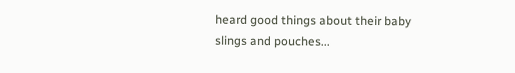heard good things about their baby slings and pouches...